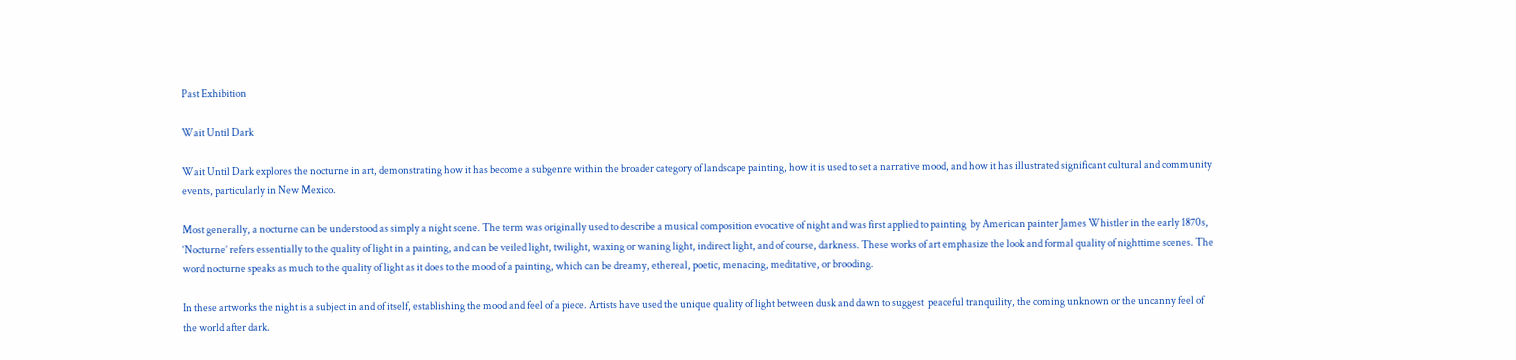Past Exhibition

Wait Until Dark

Wait Until Dark explores the nocturne in art, demonstrating how it has become a subgenre within the broader category of landscape painting, how it is used to set a narrative mood, and how it has illustrated significant cultural and community events, particularly in New Mexico.

Most generally, a nocturne can be understood as simply a night scene. The term was originally used to describe a musical composition evocative of night and was first applied to painting  by American painter James Whistler in the early 1870s, ‘Nocturne’ refers essentially to the quality of light in a painting, and can be veiled light, twilight, waxing or waning light, indirect light, and of course, darkness. These works of art emphasize the look and formal quality of nighttime scenes. The word nocturne speaks as much to the quality of light as it does to the mood of a painting, which can be dreamy, ethereal, poetic, menacing, meditative, or brooding.

In these artworks the night is a subject in and of itself, establishing the mood and feel of a piece. Artists have used the unique quality of light between dusk and dawn to suggest  peaceful tranquility, the coming unknown or the uncanny feel of the world after dark.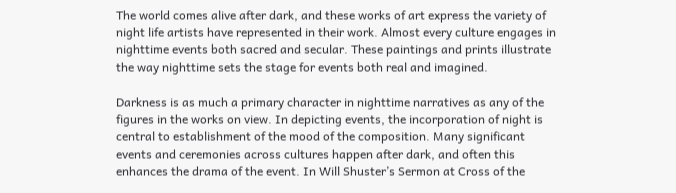The world comes alive after dark, and these works of art express the variety of night life artists have represented in their work. Almost every culture engages in nighttime events both sacred and secular. These paintings and prints illustrate the way nighttime sets the stage for events both real and imagined.

Darkness is as much a primary character in nighttime narratives as any of the figures in the works on view. In depicting events, the incorporation of night is central to establishment of the mood of the composition. Many significant events and ceremonies across cultures happen after dark, and often this enhances the drama of the event. In Will Shuster’s Sermon at Cross of the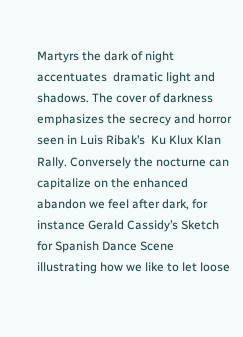Martyrs the dark of night accentuates  dramatic light and shadows. The cover of darkness emphasizes the secrecy and horror seen in Luis Ribak’s  Ku Klux Klan Rally. Conversely the nocturne can capitalize on the enhanced abandon we feel after dark, for instance Gerald Cassidy’s Sketch for Spanish Dance Scene illustrating how we like to let loose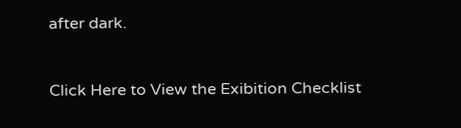after dark.


Click Here to View the Exibition Checklist